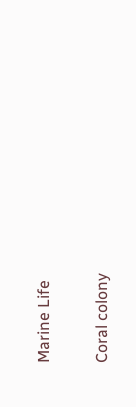Marine Life

Coral colony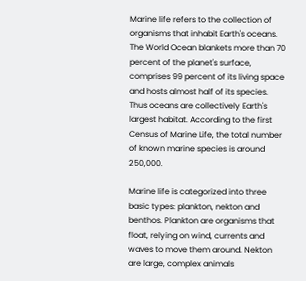Marine life refers to the collection of organisms that inhabit Earth's oceans. The World Ocean blankets more than 70 percent of the planet's surface, comprises 99 percent of its living space and hosts almost half of its species. Thus oceans are collectively Earth's largest habitat. According to the first Census of Marine Life, the total number of known marine species is around 250,000.

Marine life is categorized into three basic types: plankton, nekton and benthos. Plankton are organisms that float, relying on wind, currents and waves to move them around. Nekton are large, complex animals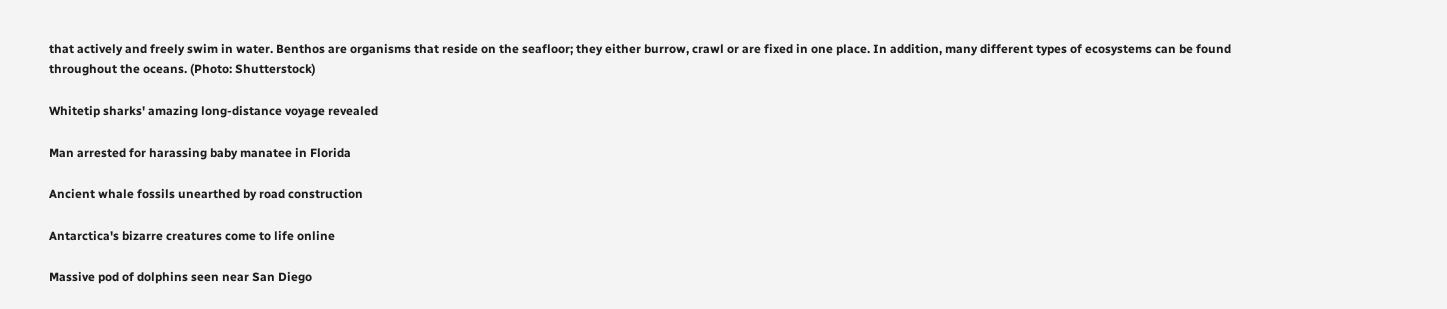that actively and freely swim in water. Benthos are organisms that reside on the seafloor; they either burrow, crawl or are fixed in one place. In addition, many different types of ecosystems can be found throughout the oceans. (Photo: Shutterstock)

Whitetip sharks' amazing long-distance voyage revealed

Man arrested for harassing baby manatee in Florida

Ancient whale fossils unearthed by road construction

Antarctica's bizarre creatures come to life online

Massive pod of dolphins seen near San Diego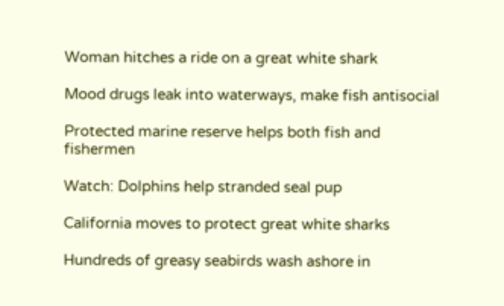Woman hitches a ride on a great white shark

Mood drugs leak into waterways, make fish antisocial

Protected marine reserve helps both fish and fishermen

Watch: Dolphins help stranded seal pup

California moves to protect great white sharks

Hundreds of greasy seabirds wash ashore in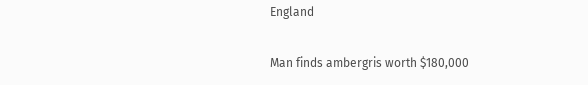England

Man finds ambergris worth $180,000